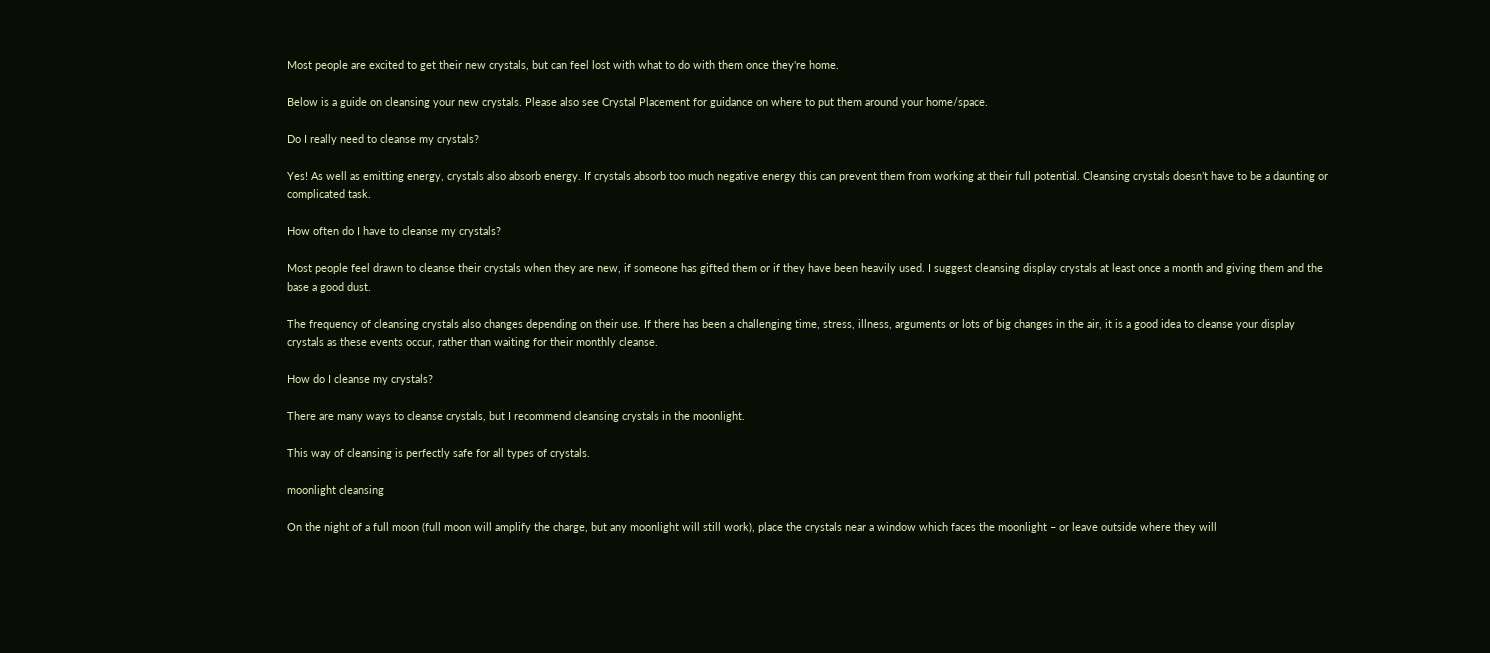Most people are excited to get their new crystals, but can feel lost with what to do with them once they're home.

Below is a guide on cleansing your new crystals. Please also see Crystal Placement for guidance on where to put them around your home/space.

Do I really need to cleanse my crystals?

Yes! As well as emitting energy, crystals also absorb energy. If crystals absorb too much negative energy this can prevent them from working at their full potential. Cleansing crystals doesn’t have to be a daunting or complicated task.

How often do I have to cleanse my crystals?

Most people feel drawn to cleanse their crystals when they are new, if someone has gifted them or if they have been heavily used. I suggest cleansing display crystals at least once a month and giving them and the base a good dust.

The frequency of cleansing crystals also changes depending on their use. If there has been a challenging time, stress, illness, arguments or lots of big changes in the air, it is a good idea to cleanse your display crystals as these events occur, rather than waiting for their monthly cleanse.

How do I cleanse my crystals?

There are many ways to cleanse crystals, but I recommend cleansing crystals in the moonlight.

This way of cleansing is perfectly safe for all types of crystals.

moonlight cleansing

On the night of a full moon (full moon will amplify the charge, but any moonlight will still work), place the crystals near a window which faces the moonlight – or leave outside where they will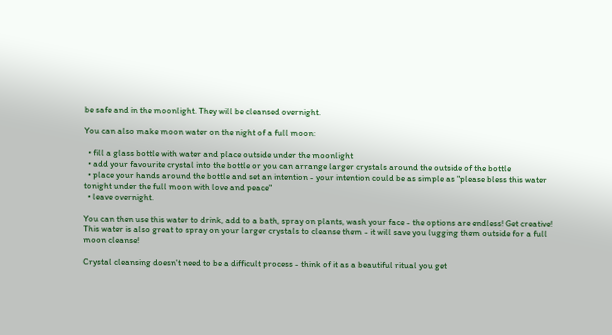be safe and in the moonlight. They will be cleansed overnight.

You can also make moon water on the night of a full moon:

  • fill a glass bottle with water and place outside under the moonlight
  • add your favourite crystal into the bottle or you can arrange larger crystals around the outside of the bottle
  • place your hands around the bottle and set an intention - your intention could be as simple as "please bless this water tonight under the full moon with love and peace"
  • leave overnight.

You can then use this water to drink, add to a bath, spray on plants, wash your face - the options are endless! Get creative! This water is also great to spray on your larger crystals to cleanse them - it will save you lugging them outside for a full moon cleanse!

Crystal cleansing doesn't need to be a difficult process - think of it as a beautiful ritual you get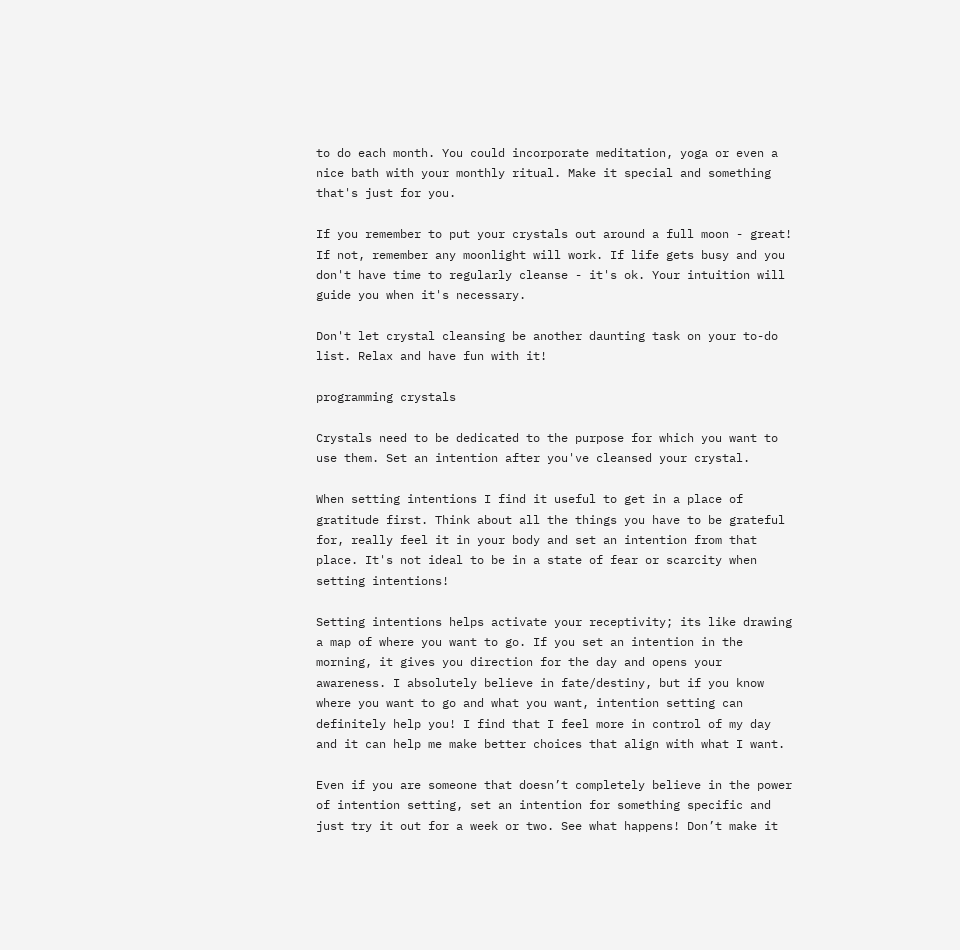to do each month. You could incorporate meditation, yoga or even a nice bath with your monthly ritual. Make it special and something that's just for you.

If you remember to put your crystals out around a full moon - great! If not, remember any moonlight will work. If life gets busy and you don't have time to regularly cleanse - it's ok. Your intuition will guide you when it's necessary.

Don't let crystal cleansing be another daunting task on your to-do list. Relax and have fun with it!

programming crystals

Crystals need to be dedicated to the purpose for which you want to use them. Set an intention after you've cleansed your crystal.

When setting intentions I find it useful to get in a place of gratitude first. Think about all the things you have to be grateful for, really feel it in your body and set an intention from that place. It's not ideal to be in a state of fear or scarcity when setting intentions!

Setting intentions helps activate your receptivity; its like drawing a map of where you want to go. If you set an intention in the morning, it gives you direction for the day and opens your awareness. I absolutely believe in fate/destiny, but if you know where you want to go and what you want, intention setting can definitely help you! I find that I feel more in control of my day and it can help me make better choices that align with what I want.

Even if you are someone that doesn’t completely believe in the power of intention setting, set an intention for something specific and just try it out for a week or two. See what happens! Don’t make it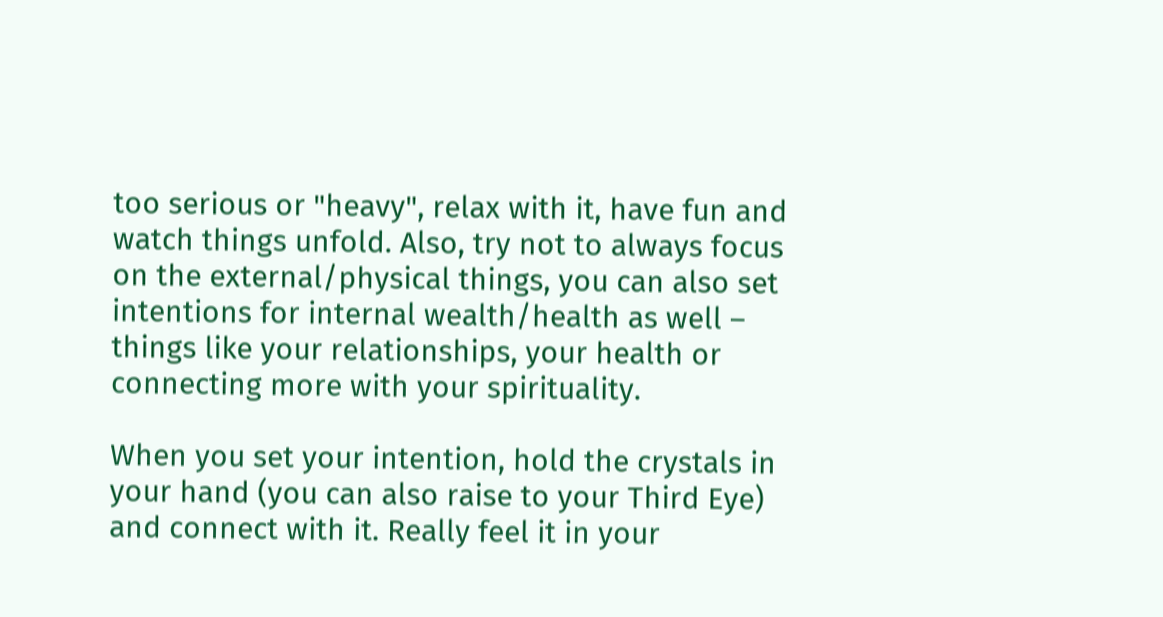too serious or "heavy", relax with it, have fun and watch things unfold. Also, try not to always focus on the external/physical things, you can also set intentions for internal wealth/health as well – things like your relationships, your health or connecting more with your spirituality.

When you set your intention, hold the crystals in your hand (you can also raise to your Third Eye) and connect with it. Really feel it in your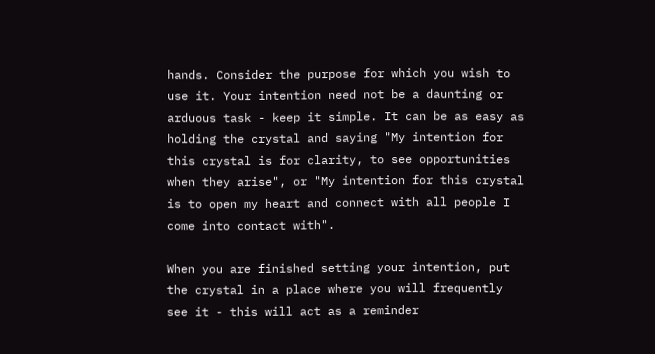hands. Consider the purpose for which you wish to use it. Your intention need not be a daunting or arduous task - keep it simple. It can be as easy as holding the crystal and saying "My intention for this crystal is for clarity, to see opportunities when they arise", or "My intention for this crystal is to open my heart and connect with all people I come into contact with".

When you are finished setting your intention, put the crystal in a place where you will frequently see it - this will act as a reminder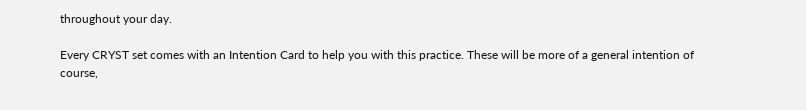throughout your day.

Every CRYST set comes with an Intention Card to help you with this practice. These will be more of a general intention of course,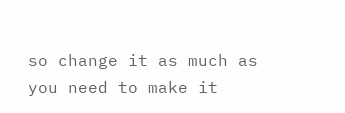so change it as much as you need to make it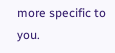more specific to you.